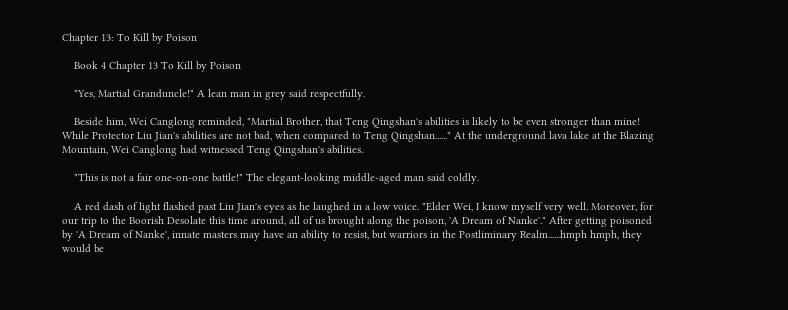Chapter 13: To Kill by Poison

    Book 4 Chapter 13 To Kill by Poison

    "Yes, Martial Granduncle!" A lean man in grey said respectfully.

    Beside him, Wei Canglong reminded, "Martial Brother, that Teng Qingshan's abilities is likely to be even stronger than mine! While Protector Liu Jian's abilities are not bad, when compared to Teng Qingshan......" At the underground lava lake at the Blazing Mountain, Wei Canglong had witnessed Teng Qingshan's abilities.

    "This is not a fair one-on-one battle!" The elegant-looking middle-aged man said coldly.

    A red dash of light flashed past Liu Jian's eyes as he laughed in a low voice. "Elder Wei, I know myself very well. Moreover, for our trip to the Boorish Desolate this time around, all of us brought along the poison, 'A Dream of Nanke'." After getting poisoned by 'A Dream of Nanke', innate masters may have an ability to resist, but warriors in the Postliminary Realm......hmph hmph, they would be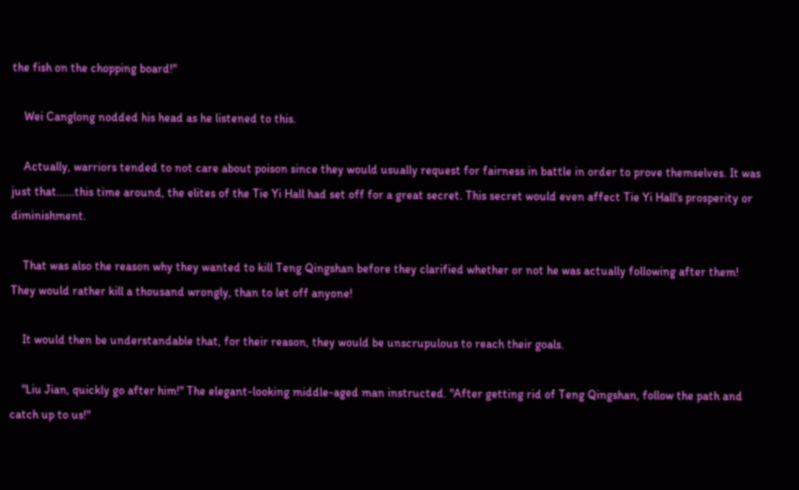the fish on the chopping board!"

    Wei Canglong nodded his head as he listened to this.

    Actually, warriors tended to not care about poison since they would usually request for fairness in battle in order to prove themselves. It was just that......this time around, the elites of the Tie Yi Hall had set off for a great secret. This secret would even affect Tie Yi Hall's prosperity or diminishment.

    That was also the reason why they wanted to kill Teng Qingshan before they clarified whether or not he was actually following after them! They would rather kill a thousand wrongly, than to let off anyone!

    It would then be understandable that, for their reason, they would be unscrupulous to reach their goals.

    "Liu Jian, quickly go after him!" The elegant-looking middle-aged man instructed. "After getting rid of Teng Qingshan, follow the path and catch up to us!"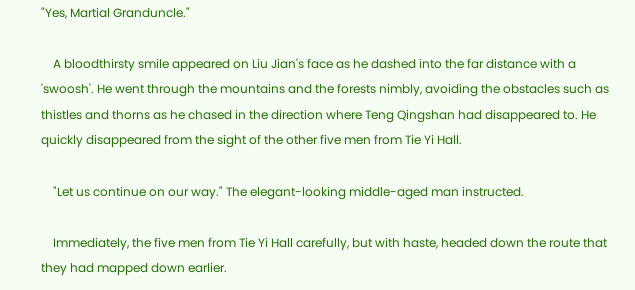"Yes, Martial Granduncle."

    A bloodthirsty smile appeared on Liu Jian's face as he dashed into the far distance with a 'swoosh'. He went through the mountains and the forests nimbly, avoiding the obstacles such as thistles and thorns as he chased in the direction where Teng Qingshan had disappeared to. He quickly disappeared from the sight of the other five men from Tie Yi Hall.

    "Let us continue on our way." The elegant-looking middle-aged man instructed.

    Immediately, the five men from Tie Yi Hall carefully, but with haste, headed down the route that they had mapped down earlier.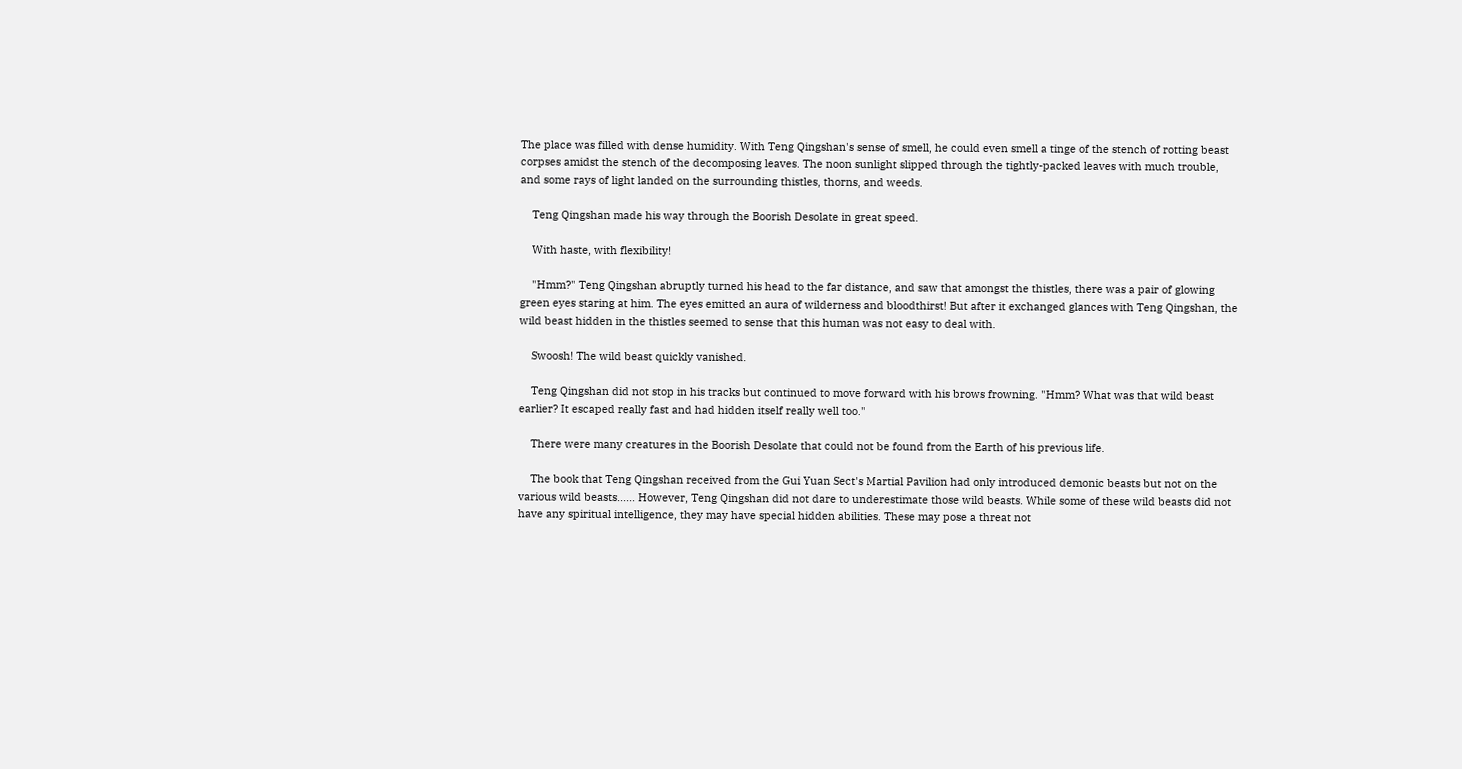The place was filled with dense humidity. With Teng Qingshan's sense of smell, he could even smell a tinge of the stench of rotting beast corpses amidst the stench of the decomposing leaves. The noon sunlight slipped through the tightly-packed leaves with much trouble, and some rays of light landed on the surrounding thistles, thorns, and weeds.

    Teng Qingshan made his way through the Boorish Desolate in great speed.

    With haste, with flexibility!

    "Hmm?" Teng Qingshan abruptly turned his head to the far distance, and saw that amongst the thistles, there was a pair of glowing green eyes staring at him. The eyes emitted an aura of wilderness and bloodthirst! But after it exchanged glances with Teng Qingshan, the wild beast hidden in the thistles seemed to sense that this human was not easy to deal with.

    Swoosh! The wild beast quickly vanished.

    Teng Qingshan did not stop in his tracks but continued to move forward with his brows frowning. "Hmm? What was that wild beast earlier? It escaped really fast and had hidden itself really well too."

    There were many creatures in the Boorish Desolate that could not be found from the Earth of his previous life.

    The book that Teng Qingshan received from the Gui Yuan Sect's Martial Pavilion had only introduced demonic beasts but not on the various wild beasts...... However, Teng Qingshan did not dare to underestimate those wild beasts. While some of these wild beasts did not have any spiritual intelligence, they may have special hidden abilities. These may pose a threat not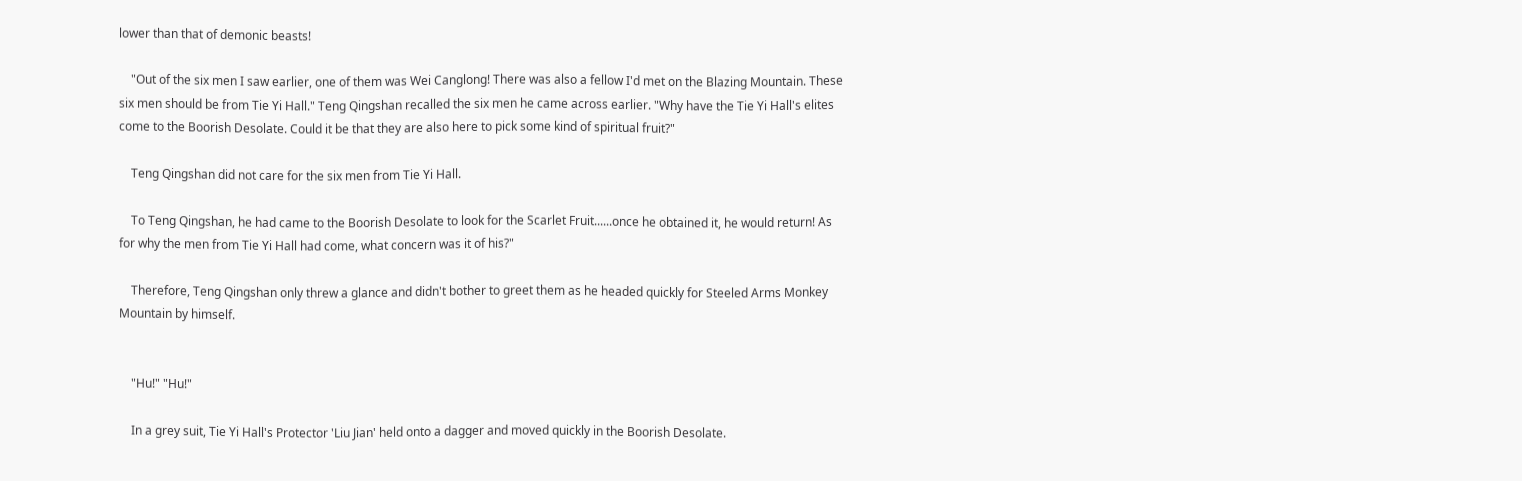lower than that of demonic beasts!

    "Out of the six men I saw earlier, one of them was Wei Canglong! There was also a fellow I'd met on the Blazing Mountain. These six men should be from Tie Yi Hall." Teng Qingshan recalled the six men he came across earlier. "Why have the Tie Yi Hall's elites come to the Boorish Desolate. Could it be that they are also here to pick some kind of spiritual fruit?"

    Teng Qingshan did not care for the six men from Tie Yi Hall.

    To Teng Qingshan, he had came to the Boorish Desolate to look for the Scarlet Fruit......once he obtained it, he would return! As for why the men from Tie Yi Hall had come, what concern was it of his?"

    Therefore, Teng Qingshan only threw a glance and didn't bother to greet them as he headed quickly for Steeled Arms Monkey Mountain by himself.


    "Hu!" "Hu!"

    In a grey suit, Tie Yi Hall's Protector 'Liu Jian' held onto a dagger and moved quickly in the Boorish Desolate.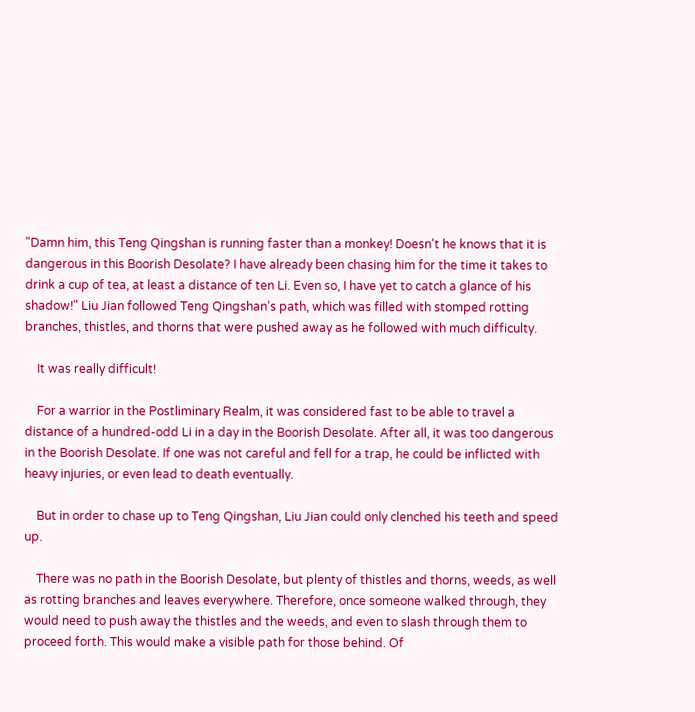"Damn him, this Teng Qingshan is running faster than a monkey! Doesn't he knows that it is dangerous in this Boorish Desolate? I have already been chasing him for the time it takes to drink a cup of tea, at least a distance of ten Li. Even so, I have yet to catch a glance of his shadow!" Liu Jian followed Teng Qingshan's path, which was filled with stomped rotting branches, thistles, and thorns that were pushed away as he followed with much difficulty.

    It was really difficult!

    For a warrior in the Postliminary Realm, it was considered fast to be able to travel a distance of a hundred-odd Li in a day in the Boorish Desolate. After all, it was too dangerous in the Boorish Desolate. If one was not careful and fell for a trap, he could be inflicted with heavy injuries, or even lead to death eventually.

    But in order to chase up to Teng Qingshan, Liu Jian could only clenched his teeth and speed up.

    There was no path in the Boorish Desolate, but plenty of thistles and thorns, weeds, as well as rotting branches and leaves everywhere. Therefore, once someone walked through, they would need to push away the thistles and the weeds, and even to slash through them to proceed forth. This would make a visible path for those behind. Of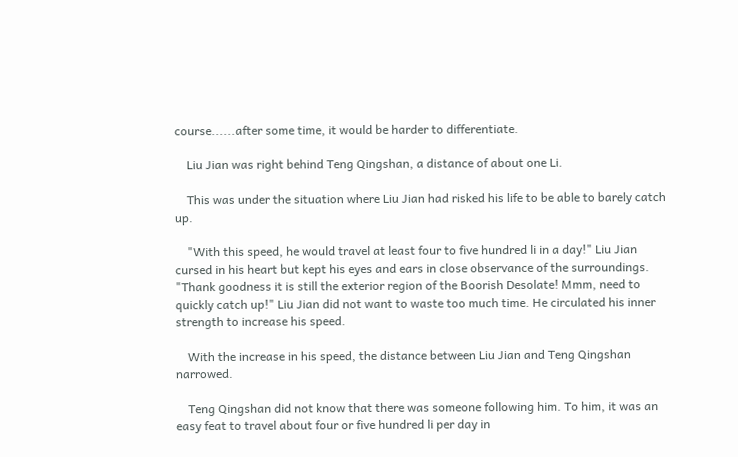course......after some time, it would be harder to differentiate.

    Liu Jian was right behind Teng Qingshan, a distance of about one Li.

    This was under the situation where Liu Jian had risked his life to be able to barely catch up.

    "With this speed, he would travel at least four to five hundred li in a day!" Liu Jian cursed in his heart but kept his eyes and ears in close observance of the surroundings. "Thank goodness it is still the exterior region of the Boorish Desolate! Mmm, need to quickly catch up!" Liu Jian did not want to waste too much time. He circulated his inner strength to increase his speed.

    With the increase in his speed, the distance between Liu Jian and Teng Qingshan narrowed.

    Teng Qingshan did not know that there was someone following him. To him, it was an easy feat to travel about four or five hundred li per day in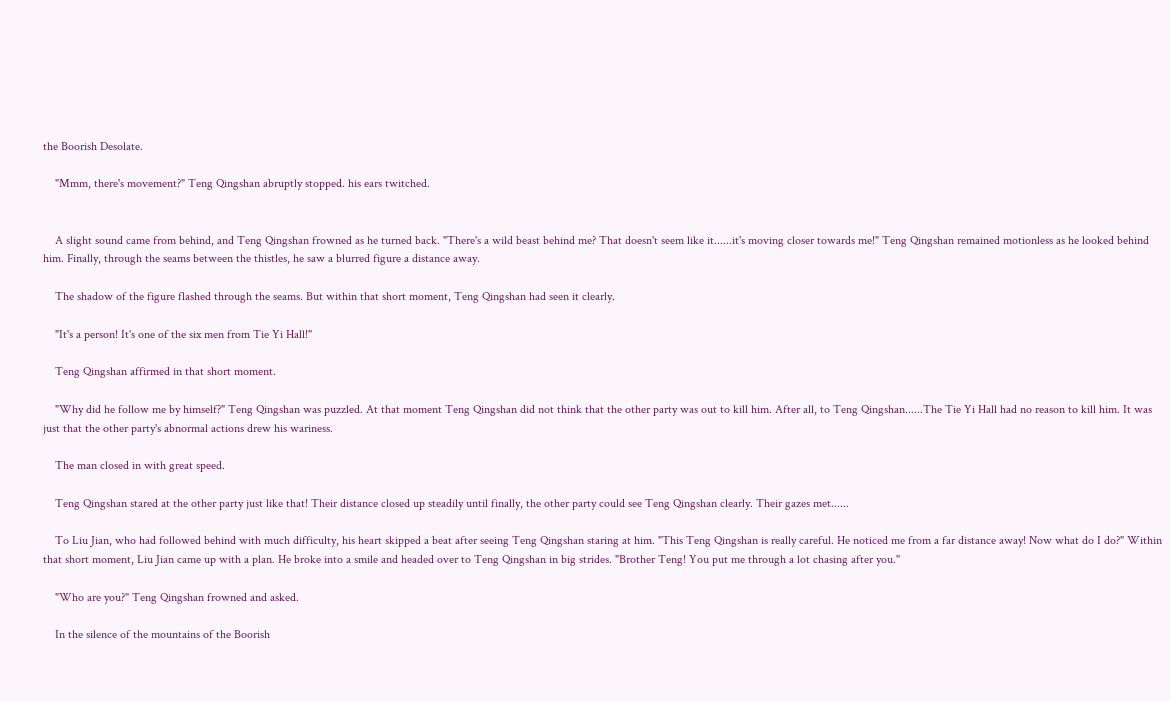the Boorish Desolate.

    "Mmm, there's movement?" Teng Qingshan abruptly stopped. his ears twitched.


    A slight sound came from behind, and Teng Qingshan frowned as he turned back. "There's a wild beast behind me? That doesn't seem like it......it's moving closer towards me!" Teng Qingshan remained motionless as he looked behind him. Finally, through the seams between the thistles, he saw a blurred figure a distance away.

    The shadow of the figure flashed through the seams. But within that short moment, Teng Qingshan had seen it clearly.

    "It's a person! It's one of the six men from Tie Yi Hall!"

    Teng Qingshan affirmed in that short moment.

    "Why did he follow me by himself?" Teng Qingshan was puzzled. At that moment Teng Qingshan did not think that the other party was out to kill him. After all, to Teng Qingshan......The Tie Yi Hall had no reason to kill him. It was just that the other party's abnormal actions drew his wariness.

    The man closed in with great speed.

    Teng Qingshan stared at the other party just like that! Their distance closed up steadily until finally, the other party could see Teng Qingshan clearly. Their gazes met......

    To Liu Jian, who had followed behind with much difficulty, his heart skipped a beat after seeing Teng Qingshan staring at him. "This Teng Qingshan is really careful. He noticed me from a far distance away! Now what do I do?" Within that short moment, Liu Jian came up with a plan. He broke into a smile and headed over to Teng Qingshan in big strides. "Brother Teng! You put me through a lot chasing after you."

    "Who are you?" Teng Qingshan frowned and asked.

    In the silence of the mountains of the Boorish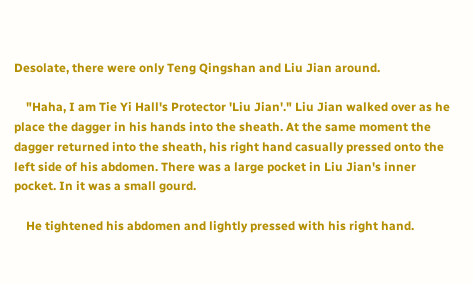Desolate, there were only Teng Qingshan and Liu Jian around.

    "Haha, I am Tie Yi Hall's Protector 'Liu Jian'." Liu Jian walked over as he place the dagger in his hands into the sheath. At the same moment the dagger returned into the sheath, his right hand casually pressed onto the left side of his abdomen. There was a large pocket in Liu Jian's inner pocket. In it was a small gourd.

    He tightened his abdomen and lightly pressed with his right hand.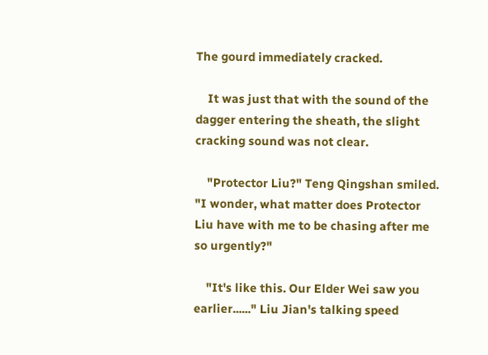The gourd immediately cracked.

    It was just that with the sound of the dagger entering the sheath, the slight cracking sound was not clear.

    "Protector Liu?" Teng Qingshan smiled. "I wonder, what matter does Protector Liu have with me to be chasing after me so urgently?"

    "It's like this. Our Elder Wei saw you earlier......" Liu Jian's talking speed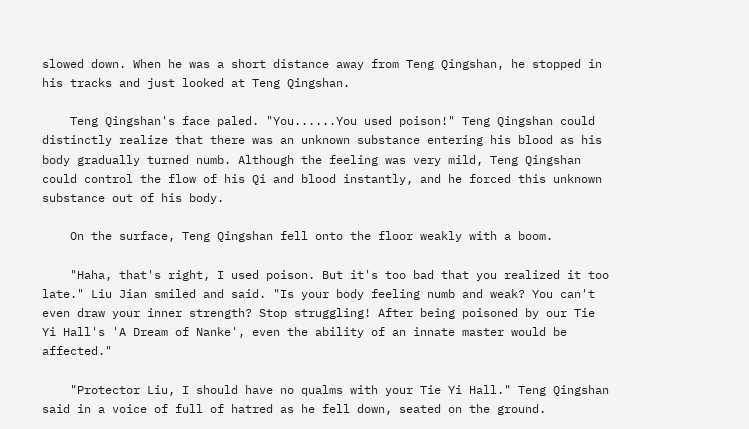slowed down. When he was a short distance away from Teng Qingshan, he stopped in his tracks and just looked at Teng Qingshan.

    Teng Qingshan's face paled. "You......You used poison!" Teng Qingshan could distinctly realize that there was an unknown substance entering his blood as his body gradually turned numb. Although the feeling was very mild, Teng Qingshan could control the flow of his Qi and blood instantly, and he forced this unknown substance out of his body.

    On the surface, Teng Qingshan fell onto the floor weakly with a boom.

    "Haha, that's right, I used poison. But it's too bad that you realized it too late." Liu Jian smiled and said. "Is your body feeling numb and weak? You can't even draw your inner strength? Stop struggling! After being poisoned by our Tie Yi Hall's 'A Dream of Nanke', even the ability of an innate master would be affected."

    "Protector Liu, I should have no qualms with your Tie Yi Hall." Teng Qingshan said in a voice of full of hatred as he fell down, seated on the ground.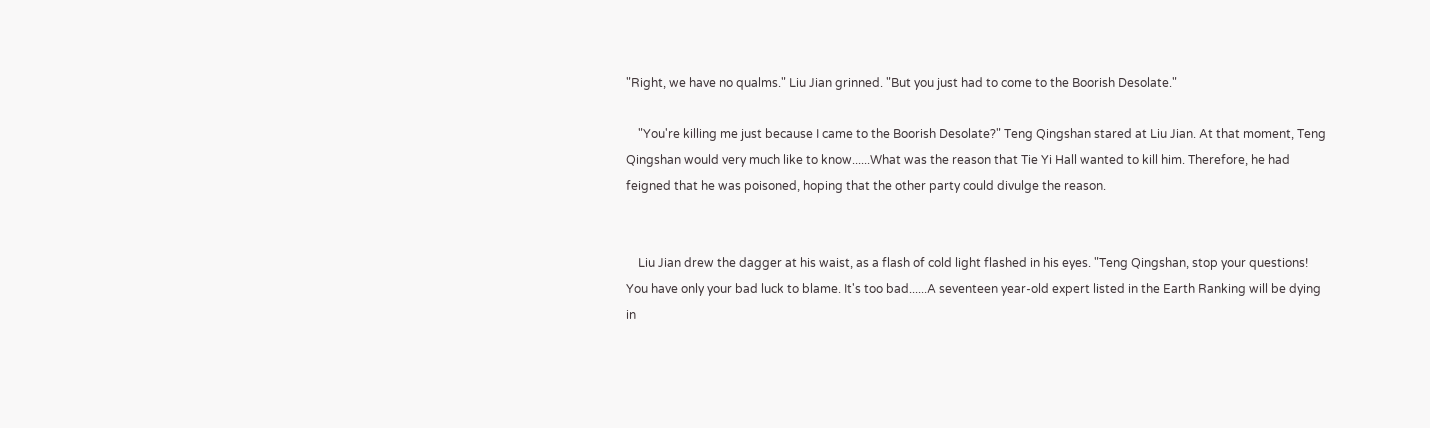"Right, we have no qualms." Liu Jian grinned. "But you just had to come to the Boorish Desolate."

    "You're killing me just because I came to the Boorish Desolate?" Teng Qingshan stared at Liu Jian. At that moment, Teng Qingshan would very much like to know......What was the reason that Tie Yi Hall wanted to kill him. Therefore, he had feigned that he was poisoned, hoping that the other party could divulge the reason.


    Liu Jian drew the dagger at his waist, as a flash of cold light flashed in his eyes. "Teng Qingshan, stop your questions! You have only your bad luck to blame. It's too bad......A seventeen year-old expert listed in the Earth Ranking will be dying in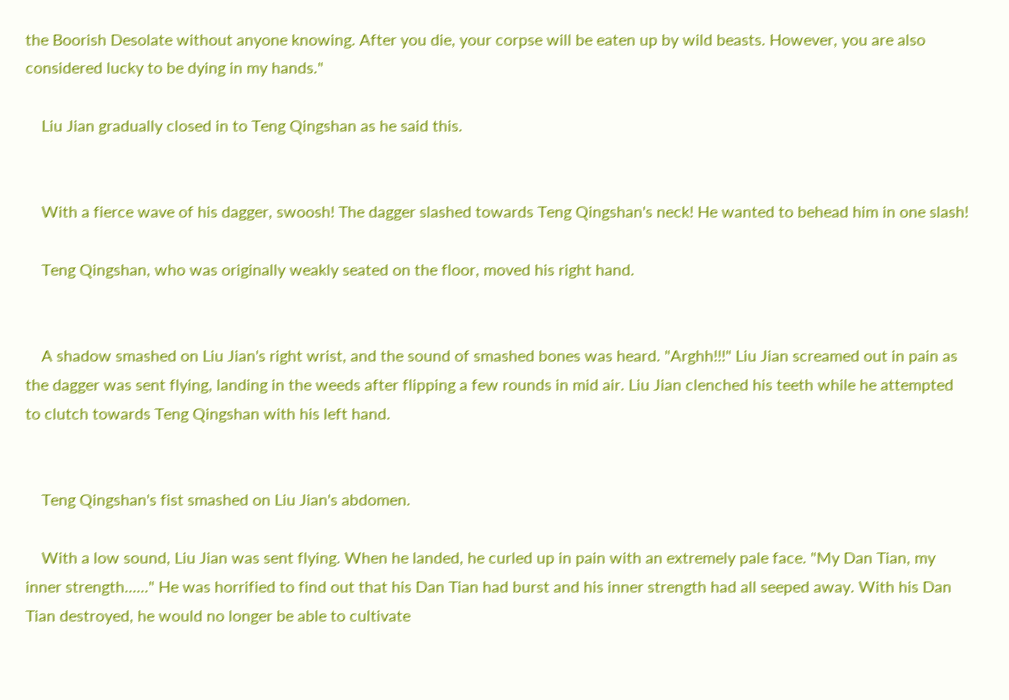the Boorish Desolate without anyone knowing. After you die, your corpse will be eaten up by wild beasts. However, you are also considered lucky to be dying in my hands."

    Liu Jian gradually closed in to Teng Qingshan as he said this.


    With a fierce wave of his dagger, swoosh! The dagger slashed towards Teng Qingshan's neck! He wanted to behead him in one slash!

    Teng Qingshan, who was originally weakly seated on the floor, moved his right hand.


    A shadow smashed on Liu Jian's right wrist, and the sound of smashed bones was heard. "Arghh!!!" Liu Jian screamed out in pain as the dagger was sent flying, landing in the weeds after flipping a few rounds in mid air. Liu Jian clenched his teeth while he attempted to clutch towards Teng Qingshan with his left hand.


    Teng Qingshan's fist smashed on Liu Jian's abdomen.

    With a low sound, Liu Jian was sent flying. When he landed, he curled up in pain with an extremely pale face. "My Dan Tian, my inner strength......" He was horrified to find out that his Dan Tian had burst and his inner strength had all seeped away. With his Dan Tian destroyed, he would no longer be able to cultivate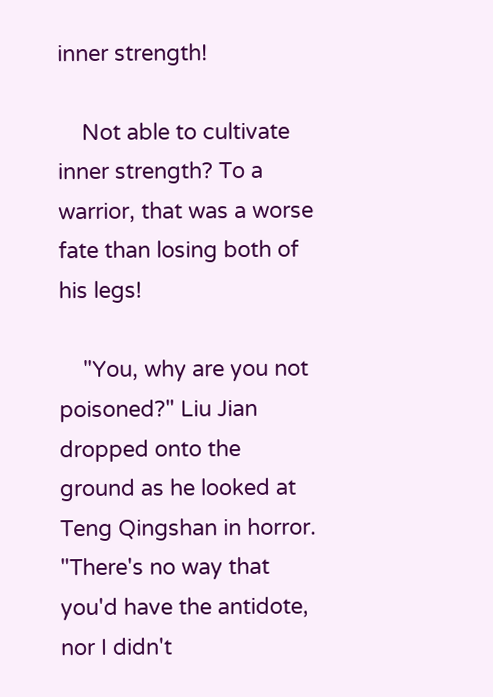inner strength!

    Not able to cultivate inner strength? To a warrior, that was a worse fate than losing both of his legs!

    "You, why are you not poisoned?" Liu Jian dropped onto the ground as he looked at Teng Qingshan in horror. "There's no way that you'd have the antidote, nor I didn't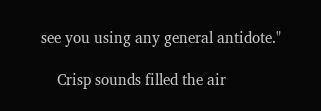see you using any general antidote."

    Crisp sounds filled the air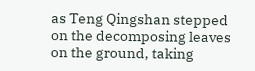as Teng Qingshan stepped on the decomposing leaves on the ground, taking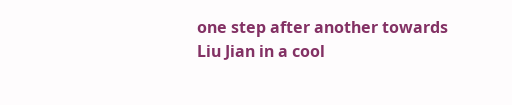one step after another towards Liu Jian in a cool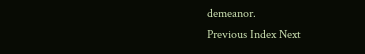demeanor.
Previous Index Next